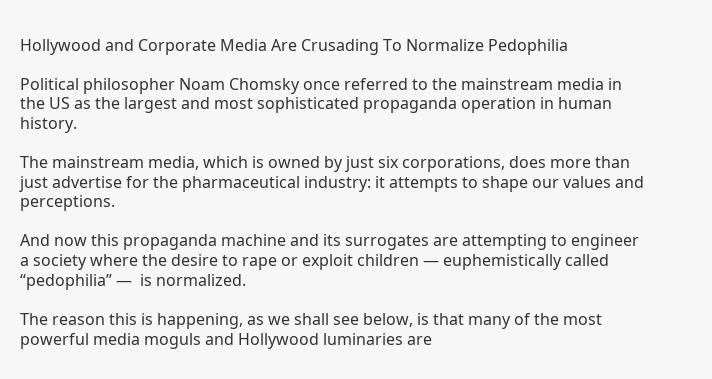Hollywood and Corporate Media Are Crusading To Normalize Pedophilia

Political philosopher Noam Chomsky once referred to the mainstream media in the US as the largest and most sophisticated propaganda operation in human history.

The mainstream media, which is owned by just six corporations, does more than just advertise for the pharmaceutical industry: it attempts to shape our values and perceptions.

And now this propaganda machine and its surrogates are attempting to engineer a society where the desire to rape or exploit children — euphemistically called “pedophilia” —  is normalized.

The reason this is happening, as we shall see below, is that many of the most powerful media moguls and Hollywood luminaries are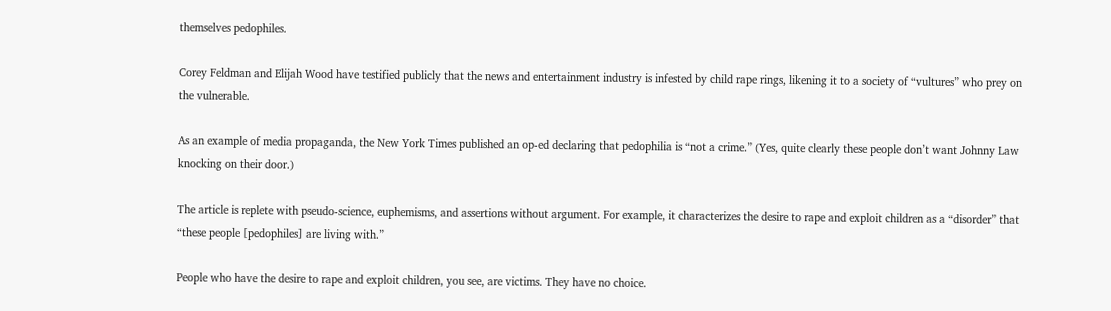themselves pedophiles.

Corey Feldman and Elijah Wood have testified publicly that the news and entertainment industry is infested by child rape rings, likening it to a society of “vultures” who prey on the vulnerable.

As an example of media propaganda, the New York Times published an op-ed declaring that pedophilia is “not a crime.” (Yes, quite clearly these people don’t want Johnny Law knocking on their door.)

The article is replete with pseudo-science, euphemisms, and assertions without argument. For example, it characterizes the desire to rape and exploit children as a “disorder” that “these people [pedophiles] are living with.”

People who have the desire to rape and exploit children, you see, are victims. They have no choice.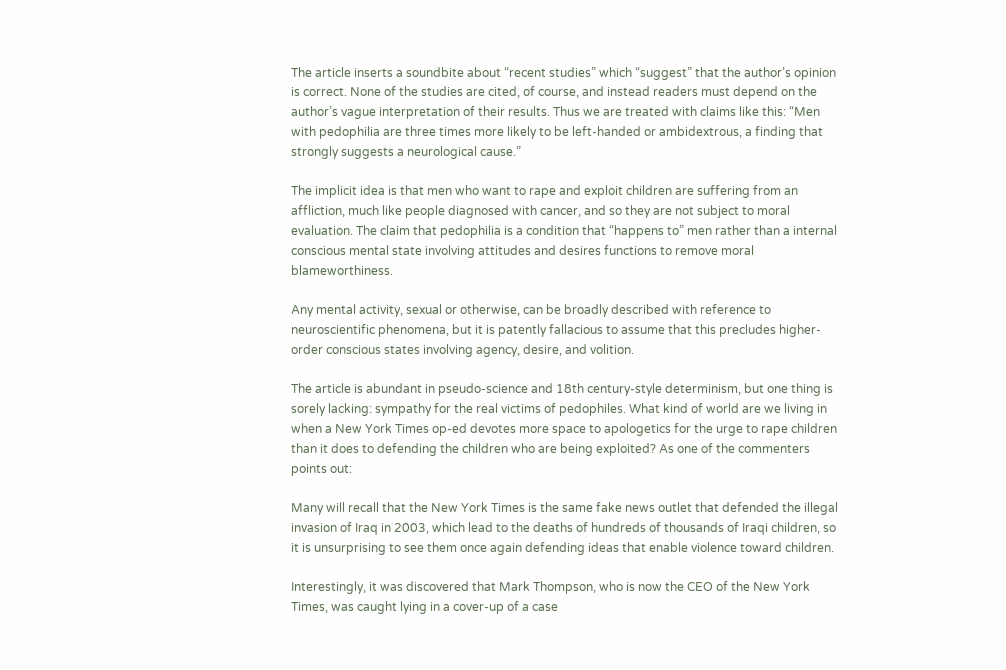The article inserts a soundbite about “recent studies” which “suggest” that the author’s opinion is correct. None of the studies are cited, of course, and instead readers must depend on the author’s vague interpretation of their results. Thus we are treated with claims like this: “Men with pedophilia are three times more likely to be left-handed or ambidextrous, a finding that strongly suggests a neurological cause.”

The implicit idea is that men who want to rape and exploit children are suffering from an affliction, much like people diagnosed with cancer, and so they are not subject to moral evaluation. The claim that pedophilia is a condition that “happens to” men rather than a internal conscious mental state involving attitudes and desires functions to remove moral blameworthiness.

Any mental activity, sexual or otherwise, can be broadly described with reference to neuroscientific phenomena, but it is patently fallacious to assume that this precludes higher-order conscious states involving agency, desire, and volition.

The article is abundant in pseudo-science and 18th century-style determinism, but one thing is sorely lacking: sympathy for the real victims of pedophiles. What kind of world are we living in when a New York Times op-ed devotes more space to apologetics for the urge to rape children than it does to defending the children who are being exploited? As one of the commenters points out:

Many will recall that the New York Times is the same fake news outlet that defended the illegal invasion of Iraq in 2003, which lead to the deaths of hundreds of thousands of Iraqi children, so it is unsurprising to see them once again defending ideas that enable violence toward children.

Interestingly, it was discovered that Mark Thompson, who is now the CEO of the New York Times, was caught lying in a cover-up of a case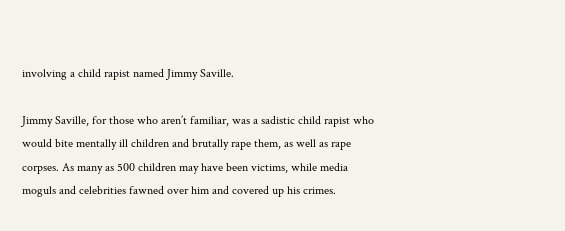involving a child rapist named Jimmy Saville.

Jimmy Saville, for those who aren’t familiar, was a sadistic child rapist who would bite mentally ill children and brutally rape them, as well as rape corpses. As many as 500 children may have been victims, while media moguls and celebrities fawned over him and covered up his crimes.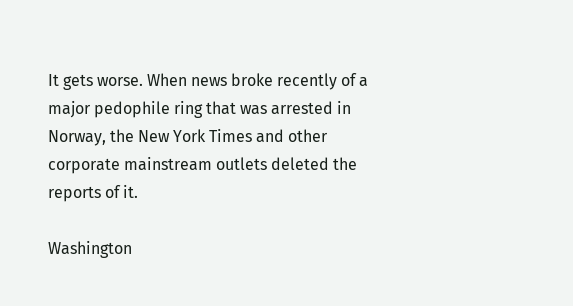It gets worse. When news broke recently of a major pedophile ring that was arrested in Norway, the New York Times and other corporate mainstream outlets deleted the reports of it.

Washington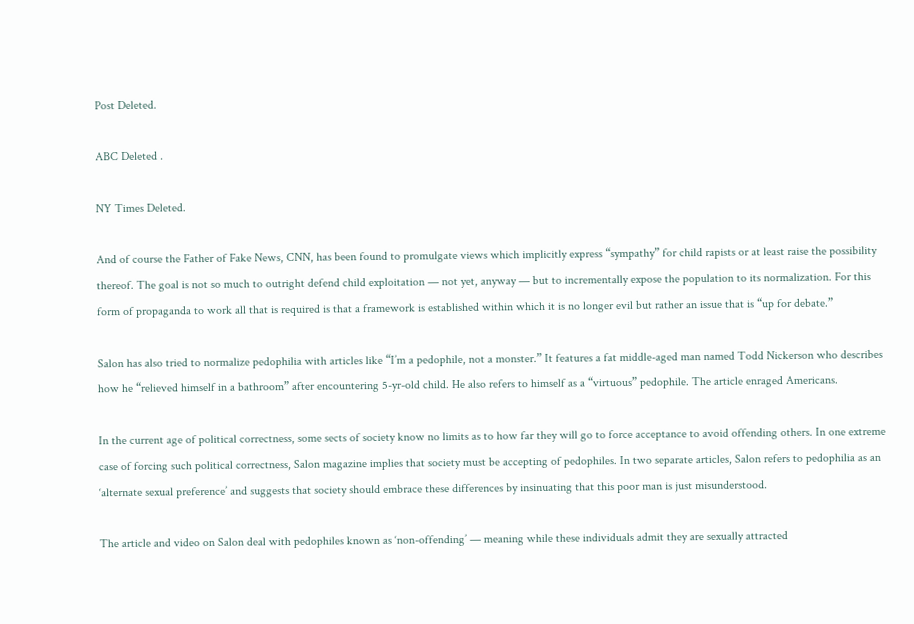Post Deleted.

ABC Deleted .

NY Times Deleted.

And of course the Father of Fake News, CNN, has been found to promulgate views which implicitly express “sympathy” for child rapists or at least raise the possibility thereof. The goal is not so much to outright defend child exploitation — not yet, anyway — but to incrementally expose the population to its normalization. For this form of propaganda to work all that is required is that a framework is established within which it is no longer evil but rather an issue that is “up for debate.”

Salon has also tried to normalize pedophilia with articles like “I’m a pedophile, not a monster.” It features a fat middle-aged man named Todd Nickerson who describes how he “relieved himself in a bathroom” after encountering 5-yr-old child. He also refers to himself as a “virtuous” pedophile. The article enraged Americans.

In the current age of political correctness, some sects of society know no limits as to how far they will go to force acceptance to avoid offending others. In one extreme case of forcing such political correctness, Salon magazine implies that society must be accepting of pedophiles. In two separate articles, Salon refers to pedophilia as an ‘alternate sexual preference’ and suggests that society should embrace these differences by insinuating that this poor man is just misunderstood.

The article and video on Salon deal with pedophiles known as ‘non-offending’ — meaning while these individuals admit they are sexually attracted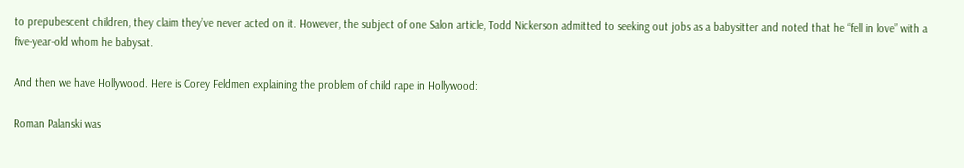to prepubescent children, they claim they’ve never acted on it. However, the subject of one Salon article, Todd Nickerson admitted to seeking out jobs as a babysitter and noted that he “fell in love” with a five-year-old whom he babysat.

And then we have Hollywood. Here is Corey Feldmen explaining the problem of child rape in Hollywood:

Roman Palanski was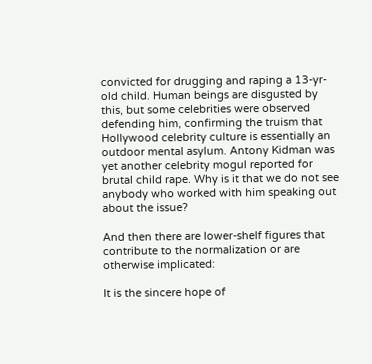convicted for drugging and raping a 13-yr-old child. Human beings are disgusted by this, but some celebrities were observed defending him, confirming the truism that Hollywood celebrity culture is essentially an outdoor mental asylum. Antony Kidman was yet another celebrity mogul reported for brutal child rape. Why is it that we do not see anybody who worked with him speaking out about the issue?

And then there are lower-shelf figures that contribute to the normalization or are otherwise implicated:

It is the sincere hope of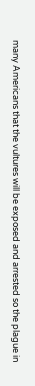many Americans that the vultures will be exposed and arrested so the plague in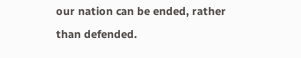our nation can be ended, rather than defended.